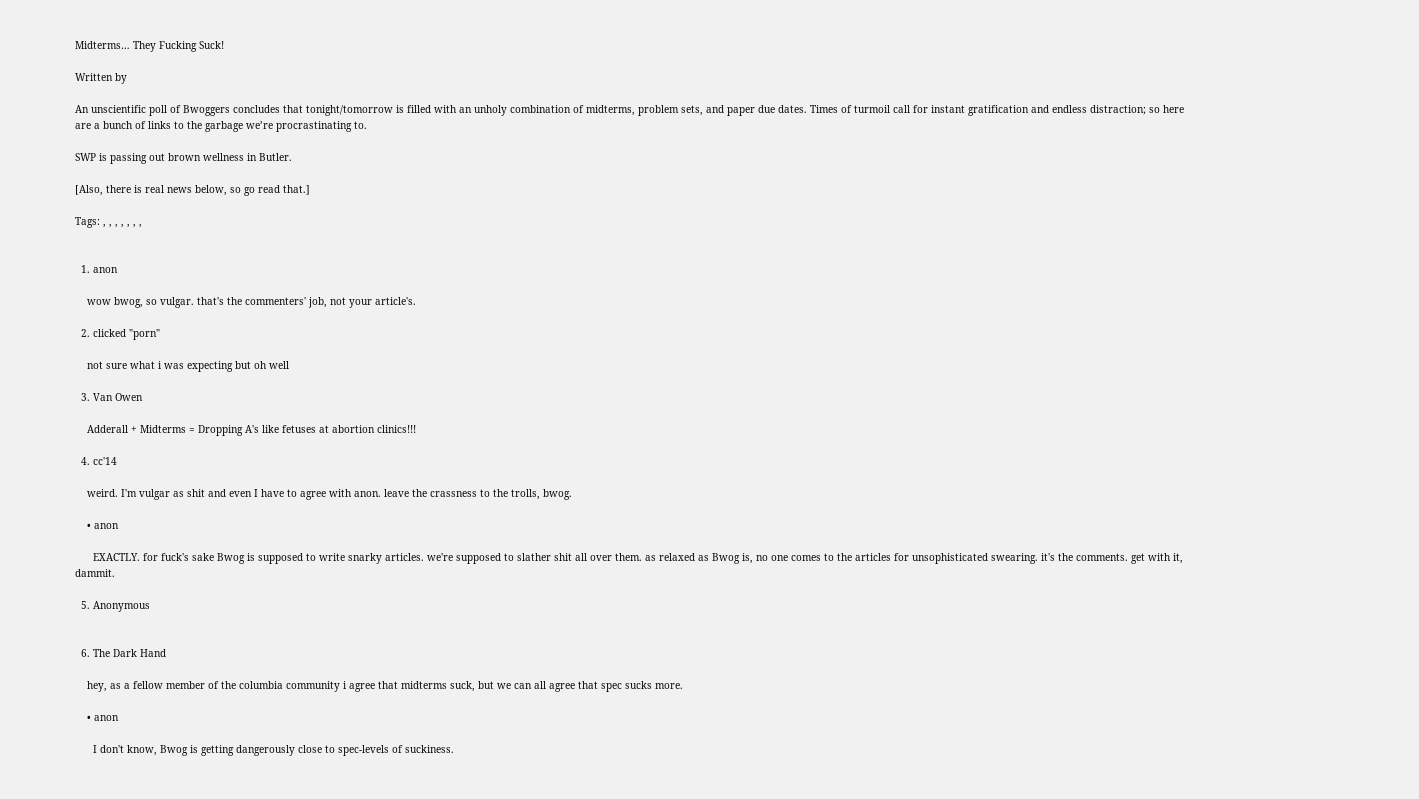Midterms… They Fucking Suck!

Written by

An unscientific poll of Bwoggers concludes that tonight/tomorrow is filled with an unholy combination of midterms, problem sets, and paper due dates. Times of turmoil call for instant gratification and endless distraction; so here are a bunch of links to the garbage we’re procrastinating to.

SWP is passing out brown wellness in Butler.

[Also, there is real news below, so go read that.]

Tags: , , , , , , ,


  1. anon

    wow bwog, so vulgar. that's the commenters' job, not your article's.

  2. clicked "porn"

    not sure what i was expecting but oh well

  3. Van Owen

    Adderall + Midterms = Dropping A's like fetuses at abortion clinics!!!

  4. cc'14

    weird. I'm vulgar as shit and even I have to agree with anon. leave the crassness to the trolls, bwog.

    • anon

      EXACTLY. for fuck's sake Bwog is supposed to write snarky articles. we're supposed to slather shit all over them. as relaxed as Bwog is, no one comes to the articles for unsophisticated swearing. it's the comments. get with it, dammit.

  5. Anonymous


  6. The Dark Hand

    hey, as a fellow member of the columbia community i agree that midterms suck, but we can all agree that spec sucks more.

    • anon

      I don't know, Bwog is getting dangerously close to spec-levels of suckiness.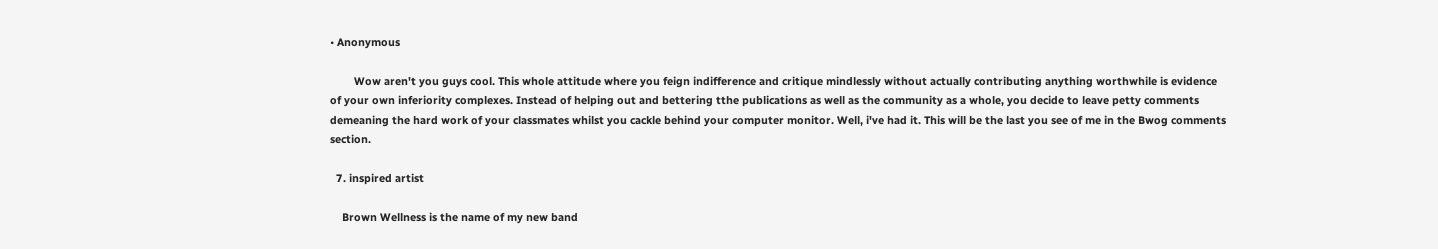• Anonymous

        Wow aren't you guys cool. This whole attitude where you feign indifference and critique mindlessly without actually contributing anything worthwhile is evidence of your own inferiority complexes. Instead of helping out and bettering tthe publications as well as the community as a whole, you decide to leave petty comments demeaning the hard work of your classmates whilst you cackle behind your computer monitor. Well, i've had it. This will be the last you see of me in the Bwog comments section.

  7. inspired artist

    Brown Wellness is the name of my new band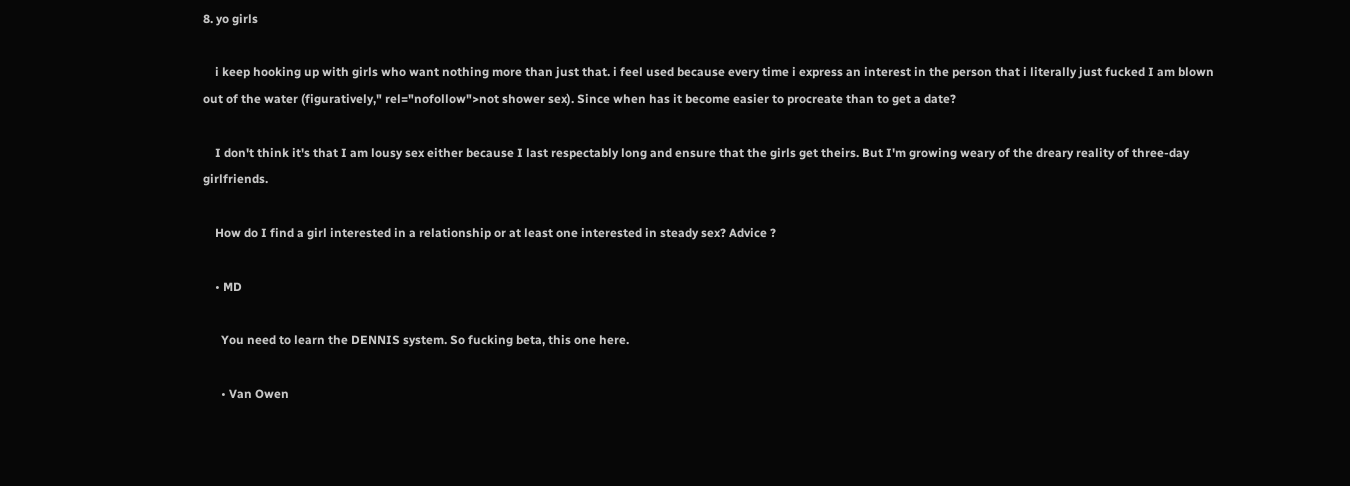8. yo girls

    i keep hooking up with girls who want nothing more than just that. i feel used because every time i express an interest in the person that i literally just fucked I am blown out of the water (figuratively," rel="nofollow">not shower sex). Since when has it become easier to procreate than to get a date?

    I don't think it's that I am lousy sex either because I last respectably long and ensure that the girls get theirs. But I'm growing weary of the dreary reality of three-day girlfriends.

    How do I find a girl interested in a relationship or at least one interested in steady sex? Advice ?

    • MD

      You need to learn the DENNIS system. So fucking beta, this one here.

      • Van Owen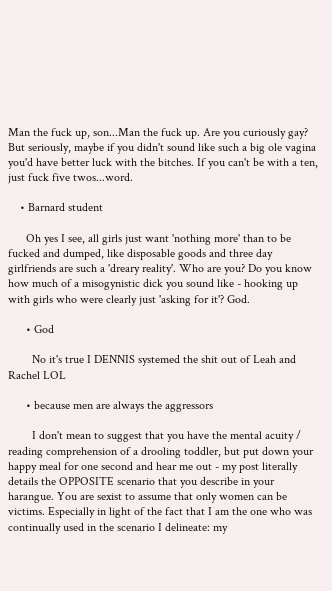Man the fuck up, son...Man the fuck up. Are you curiously gay? But seriously, maybe if you didn't sound like such a big ole vagina you'd have better luck with the bitches. If you can't be with a ten, just fuck five twos...word.

    • Barnard student

      Oh yes I see, all girls just want 'nothing more' than to be fucked and dumped, like disposable goods and three day girlfriends are such a 'dreary reality'. Who are you? Do you know how much of a misogynistic dick you sound like - hooking up with girls who were clearly just 'asking for it'? God.

      • God

        No it's true I DENNIS systemed the shit out of Leah and Rachel LOL

      • because men are always the aggressors

        I don't mean to suggest that you have the mental acuity / reading comprehension of a drooling toddler, but put down your happy meal for one second and hear me out - my post literally details the OPPOSITE scenario that you describe in your harangue. You are sexist to assume that only women can be victims. Especially in light of the fact that I am the one who was continually used in the scenario I delineate: my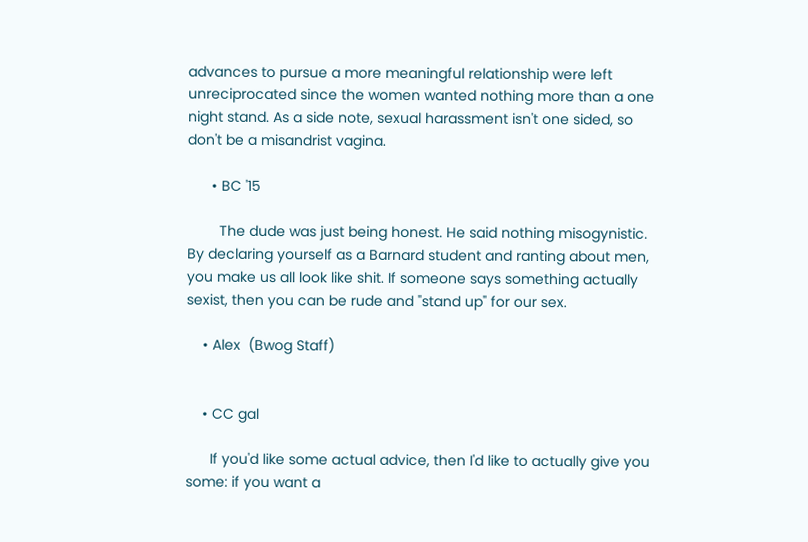advances to pursue a more meaningful relationship were left unreciprocated since the women wanted nothing more than a one night stand. As a side note, sexual harassment isn't one sided, so don't be a misandrist vagina.

      • BC '15

        The dude was just being honest. He said nothing misogynistic. By declaring yourself as a Barnard student and ranting about men, you make us all look like shit. If someone says something actually sexist, then you can be rude and "stand up" for our sex.

    • Alex  (Bwog Staff)


    • CC gal

      If you'd like some actual advice, then I'd like to actually give you some: if you want a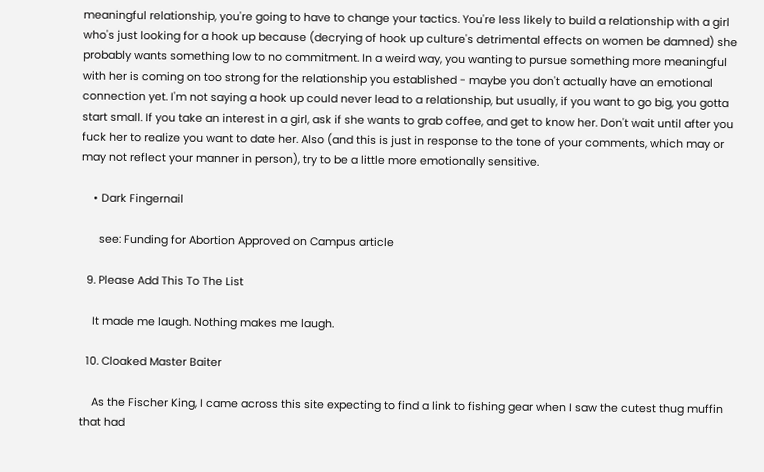meaningful relationship, you're going to have to change your tactics. You're less likely to build a relationship with a girl who's just looking for a hook up because (decrying of hook up culture's detrimental effects on women be damned) she probably wants something low to no commitment. In a weird way, you wanting to pursue something more meaningful with her is coming on too strong for the relationship you established - maybe you don't actually have an emotional connection yet. I'm not saying a hook up could never lead to a relationship, but usually, if you want to go big, you gotta start small. If you take an interest in a girl, ask if she wants to grab coffee, and get to know her. Don't wait until after you fuck her to realize you want to date her. Also (and this is just in response to the tone of your comments, which may or may not reflect your manner in person), try to be a little more emotionally sensitive.

    • Dark Fingernail

      see: Funding for Abortion Approved on Campus article

  9. Please Add This To The List

    It made me laugh. Nothing makes me laugh.

  10. Cloaked Master Baiter

    As the Fischer King, I came across this site expecting to find a link to fishing gear when I saw the cutest thug muffin that had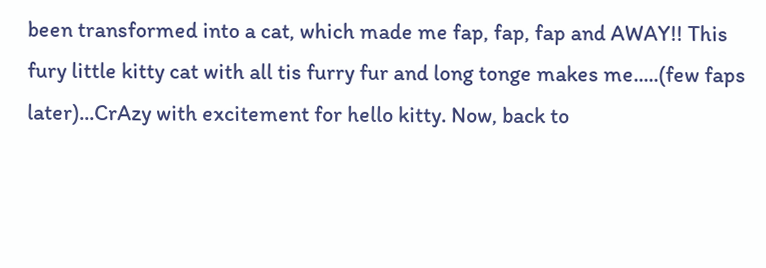been transformed into a cat, which made me fap, fap, fap and AWAY!! This fury little kitty cat with all tis furry fur and long tonge makes me.....(few faps later)...CrAzy with excitement for hello kitty. Now, back to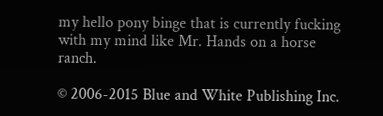my hello pony binge that is currently fucking with my mind like Mr. Hands on a horse ranch.

© 2006-2015 Blue and White Publishing Inc.